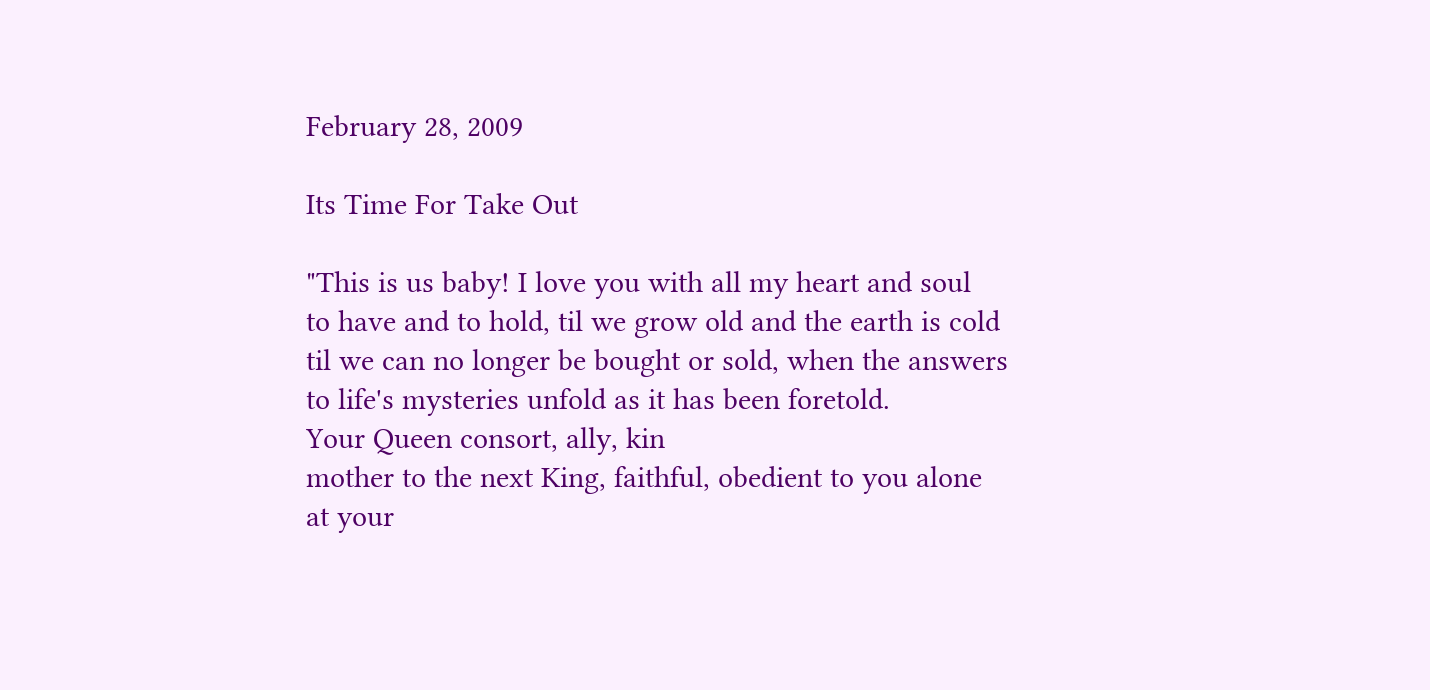February 28, 2009

Its Time For Take Out

"This is us baby! I love you with all my heart and soul
to have and to hold, til we grow old and the earth is cold
til we can no longer be bought or sold, when the answers
to life's mysteries unfold as it has been foretold.
Your Queen consort, ally, kin
mother to the next King, faithful, obedient to you alone
at your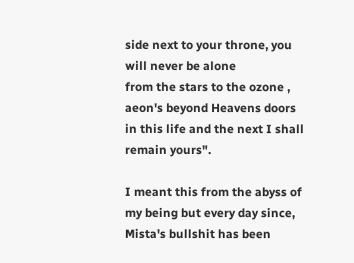side next to your throne, you will never be alone
from the stars to the ozone , aeon's beyond Heavens doors
in this life and the next I shall remain yours".

I meant this from the abyss of my being but every day since, Mista's bullshit has been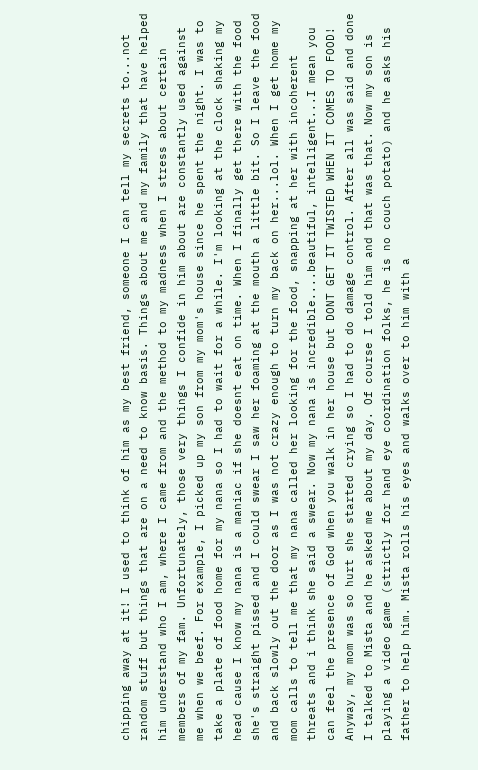chipping away at it! I used to think of him as my best friend, someone I can tell my secrets to...not random stuff but things that are on a need to know basis. Things about me and my family that have helped him understand who I am, where I came from and the method to my madness when I stress about certain members of my fam. Unfortunately, those very things I confide in him about are constantly used against me when we beef. For example, I picked up my son from my mom's house since he spent the night. I was to take a plate of food home for my nana so I had to wait for a while. I'm looking at the clock shaking my head cause I know my nana is a maniac if she doesnt eat on time. When I finally get there with the food she's straight pissed and I could swear I saw her foaming at the mouth a little bit. So I leave the food and back slowly out the door as I was not crazy enough to turn my back on her...lol. When I get home my mom calls to tell me that my nana called her looking for the food, snapping at her with incoherent threats and i think she said a swear. Now my nana is incredible....beautiful, intelligent...I mean you can feel the presence of God when you walk in her house but DONT GET IT TWISTED WHEN IT COMES TO FOOD!
Anyway, my mom was so hurt she started crying so I had to do damage control. After all was said and done I talked to Mista and he asked me about my day. Of course I told him and that was that. Now my son is playing a video game (strictly for hand eye coordination folks, he is no couch potato) and he asks his father to help him. Mista rolls his eyes and walks over to him with a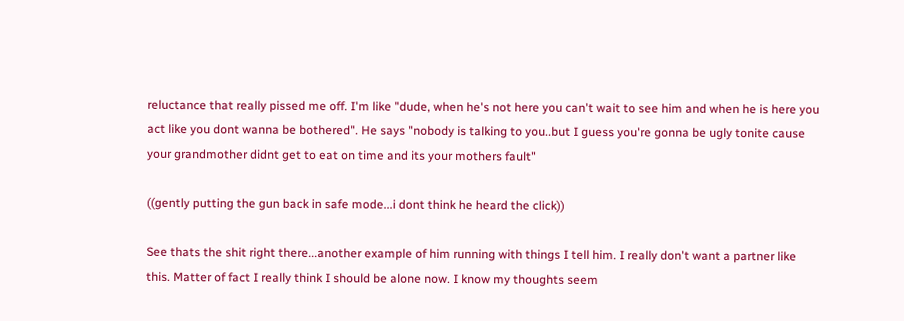reluctance that really pissed me off. I'm like "dude, when he's not here you can't wait to see him and when he is here you act like you dont wanna be bothered". He says "nobody is talking to you..but I guess you're gonna be ugly tonite cause your grandmother didnt get to eat on time and its your mothers fault"

((gently putting the gun back in safe mode...i dont think he heard the click))

See thats the shit right there...another example of him running with things I tell him. I really don't want a partner like this. Matter of fact I really think I should be alone now. I know my thoughts seem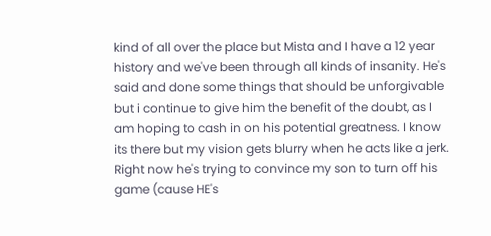kind of all over the place but Mista and I have a 12 year history and we've been through all kinds of insanity. He's said and done some things that should be unforgivable but i continue to give him the benefit of the doubt, as I am hoping to cash in on his potential greatness. I know its there but my vision gets blurry when he acts like a jerk. Right now he's trying to convince my son to turn off his game (cause HE's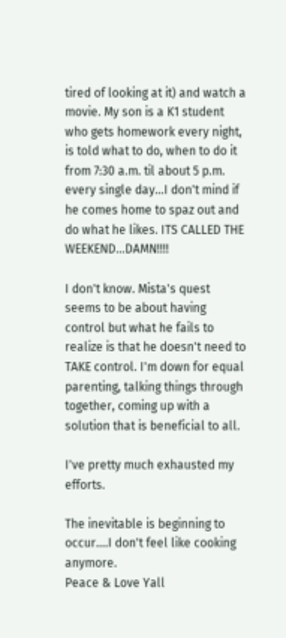tired of looking at it) and watch a movie. My son is a K1 student who gets homework every night, is told what to do, when to do it from 7:30 a.m. til about 5 p.m. every single day...I don't mind if he comes home to spaz out and do what he likes. ITS CALLED THE WEEKEND...DAMN!!!!

I don't know. Mista's quest seems to be about having control but what he fails to realize is that he doesn't need to TAKE control. I'm down for equal parenting, talking things through together, coming up with a solution that is beneficial to all.

I've pretty much exhausted my efforts.

The inevitable is beginning to occur....I don't feel like cooking anymore.
Peace & Love Yall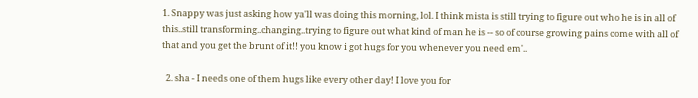1. Snappy was just asking how ya'll was doing this morning, lol. I think mista is still trying to figure out who he is in all of this..still transforming..changing..trying to figure out what kind of man he is -- so of course growing pains come with all of that and you get the brunt of it!! you know i got hugs for you whenever you need em'..

  2. sha - I needs one of them hugs like every other day! I love you for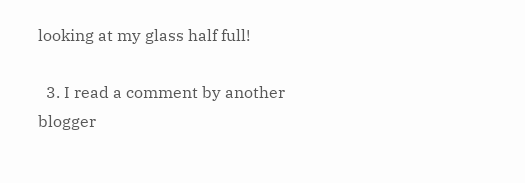looking at my glass half full!

  3. I read a comment by another blogger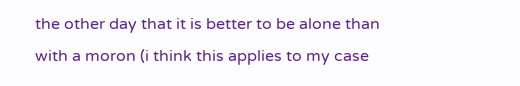the other day that it is better to be alone than with a moron (i think this applies to my case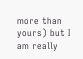more than yours) but I am really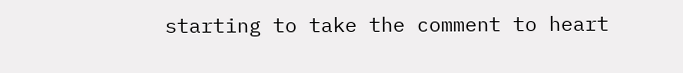starting to take the comment to heart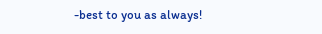-best to you as always!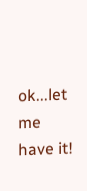ok...let me have it!